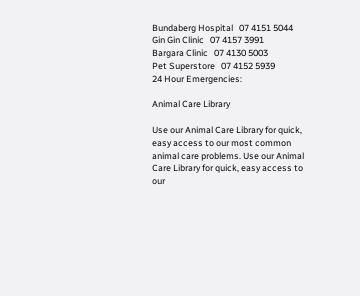Bundaberg Hospital   07 4151 5044
Gin Gin Clinic   07 4157 3991
Bargara Clinic   07 4130 5003
Pet Superstore   07 4152 5939
24 Hour Emergencies:

Animal Care Library

Use our Animal Care Library for quick, easy access to our most common animal care problems. Use our Animal Care Library for quick, easy access to our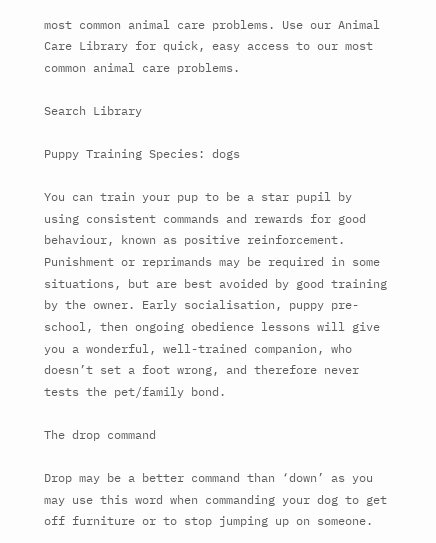most common animal care problems. Use our Animal Care Library for quick, easy access to our most common animal care problems.

Search Library

Puppy Training Species: dogs

You can train your pup to be a star pupil by using consistent commands and rewards for good behaviour, known as positive reinforcement. Punishment or reprimands may be required in some situations, but are best avoided by good training by the owner. Early socialisation, puppy pre-school, then ongoing obedience lessons will give you a wonderful, well-trained companion, who doesn’t set a foot wrong, and therefore never tests the pet/family bond.

The drop command

Drop may be a better command than ‘down’ as you may use this word when commanding your dog to get off furniture or to stop jumping up on someone.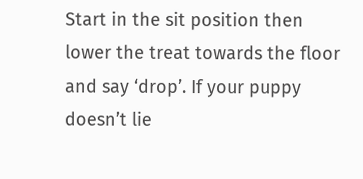Start in the sit position then lower the treat towards the floor and say ‘drop’. If your puppy doesn’t lie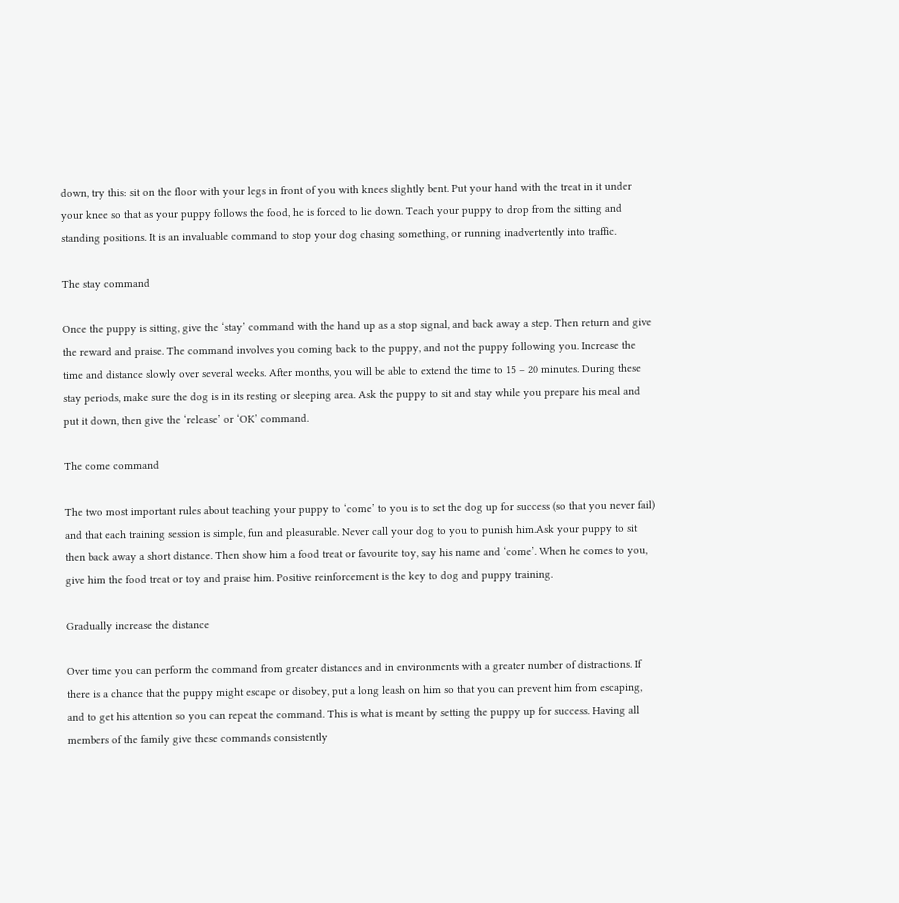down, try this: sit on the floor with your legs in front of you with knees slightly bent. Put your hand with the treat in it under your knee so that as your puppy follows the food, he is forced to lie down. Teach your puppy to drop from the sitting and standing positions. It is an invaluable command to stop your dog chasing something, or running inadvertently into traffic.

The stay command

Once the puppy is sitting, give the ‘stay’ command with the hand up as a stop signal, and back away a step. Then return and give the reward and praise. The command involves you coming back to the puppy, and not the puppy following you. Increase the time and distance slowly over several weeks. After months, you will be able to extend the time to 15 – 20 minutes. During these stay periods, make sure the dog is in its resting or sleeping area. Ask the puppy to sit and stay while you prepare his meal and put it down, then give the ‘release’ or ‘OK’ command.

The come command

The two most important rules about teaching your puppy to ‘come’ to you is to set the dog up for success (so that you never fail) and that each training session is simple, fun and pleasurable. Never call your dog to you to punish him.Ask your puppy to sit then back away a short distance. Then show him a food treat or favourite toy, say his name and ‘come’. When he comes to you, give him the food treat or toy and praise him. Positive reinforcement is the key to dog and puppy training.

Gradually increase the distance

Over time you can perform the command from greater distances and in environments with a greater number of distractions. If there is a chance that the puppy might escape or disobey, put a long leash on him so that you can prevent him from escaping, and to get his attention so you can repeat the command. This is what is meant by setting the puppy up for success. Having all members of the family give these commands consistently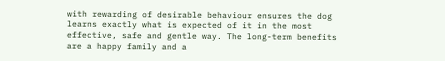with rewarding of desirable behaviour ensures the dog learns exactly what is expected of it in the most effective, safe and gentle way. The long-term benefits are a happy family and a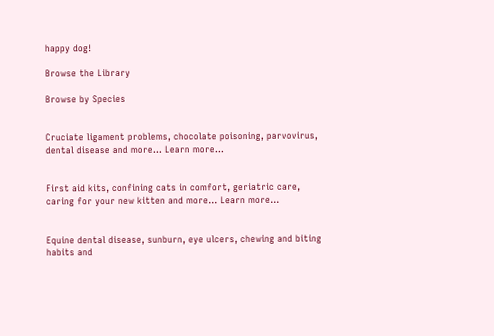happy dog!

Browse the Library

Browse by Species


Cruciate ligament problems, chocolate poisoning, parvovirus, dental disease and more... Learn more...


First aid kits, confining cats in comfort, geriatric care, caring for your new kitten and more... Learn more...


Equine dental disease, sunburn, eye ulcers, chewing and biting habits and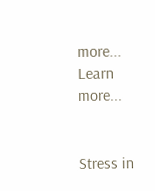more... Learn more...


Stress in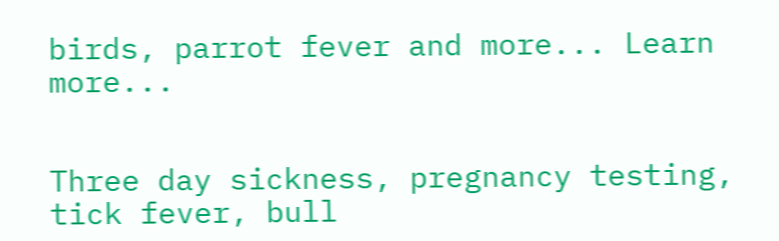birds, parrot fever and more... Learn more...


Three day sickness, pregnancy testing, tick fever, bull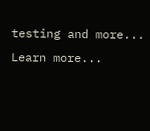testing and more... Learn more...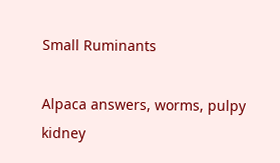Small Ruminants

Alpaca answers, worms, pulpy kidney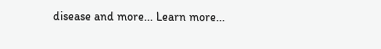disease and more... Learn more...